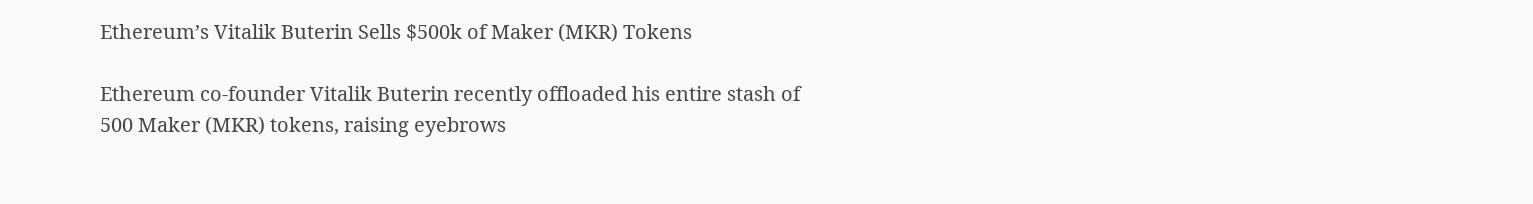Ethereum’s Vitalik Buterin Sells $500k of Maker (MKR) Tokens

Ethereum co-founder Vitalik Buterin recently offloaded his entire stash of 500 Maker (MKR) tokens, raising eyebrows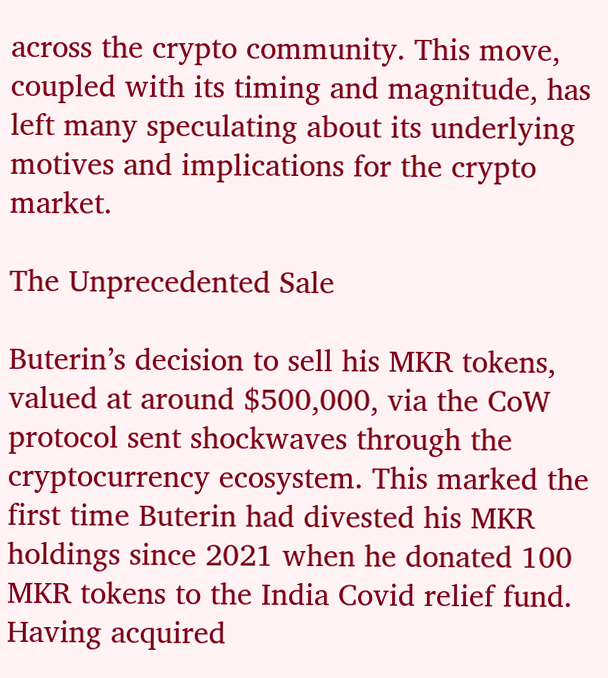across the crypto community. This move, coupled with its timing and magnitude, has left many speculating about its underlying motives and implications for the crypto market.

The Unprecedented Sale

Buterin’s decision to sell his MKR tokens, valued at around $500,000, via the CoW protocol sent shockwaves through the cryptocurrency ecosystem. This marked the first time Buterin had divested his MKR holdings since 2021 when he donated 100 MKR tokens to the India Covid relief fund. Having acquired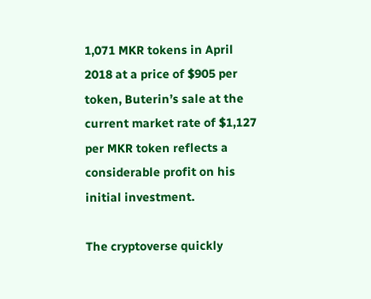1,071 MKR tokens in April 2018 at a price of $905 per token, Buterin’s sale at the current market rate of $1,127 per MKR token reflects a considerable profit on his initial investment.

The cryptoverse quickly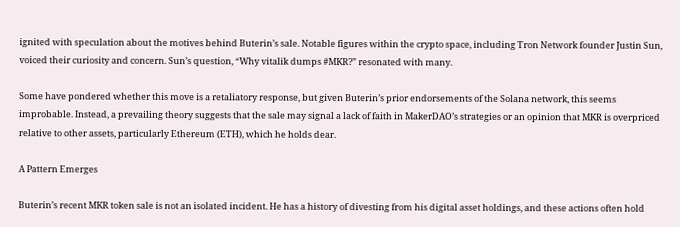ignited with speculation about the motives behind Buterin’s sale. Notable figures within the crypto space, including Tron Network founder Justin Sun, voiced their curiosity and concern. Sun’s question, “Why vitalik dumps #MKR?” resonated with many.

Some have pondered whether this move is a retaliatory response, but given Buterin’s prior endorsements of the Solana network, this seems improbable. Instead, a prevailing theory suggests that the sale may signal a lack of faith in MakerDAO’s strategies or an opinion that MKR is overpriced relative to other assets, particularly Ethereum (ETH), which he holds dear.

A Pattern Emerges

Buterin’s recent MKR token sale is not an isolated incident. He has a history of divesting from his digital asset holdings, and these actions often hold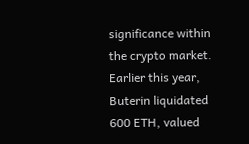significance within the crypto market. Earlier this year, Buterin liquidated 600 ETH, valued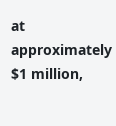at approximately $1 million,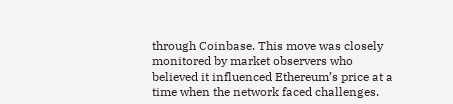through Coinbase. This move was closely monitored by market observers who believed it influenced Ethereum’s price at a time when the network faced challenges.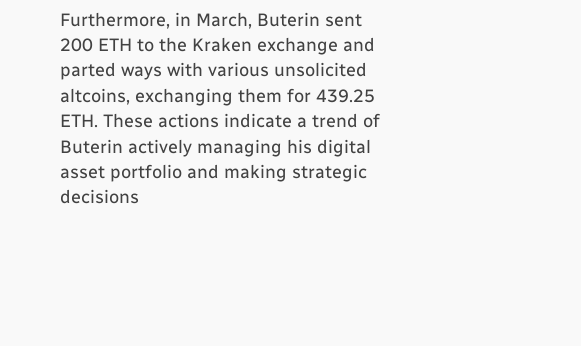Furthermore, in March, Buterin sent 200 ETH to the Kraken exchange and parted ways with various unsolicited altcoins, exchanging them for 439.25 ETH. These actions indicate a trend of Buterin actively managing his digital asset portfolio and making strategic decisions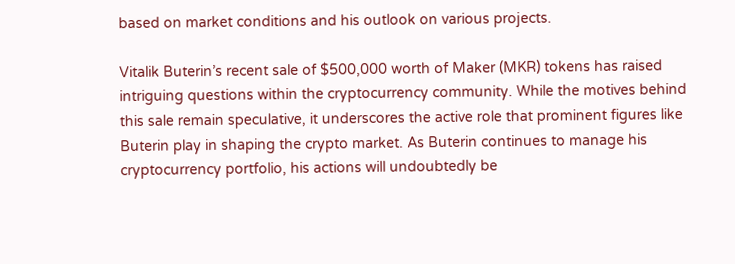based on market conditions and his outlook on various projects.

Vitalik Buterin’s recent sale of $500,000 worth of Maker (MKR) tokens has raised intriguing questions within the cryptocurrency community. While the motives behind this sale remain speculative, it underscores the active role that prominent figures like Buterin play in shaping the crypto market. As Buterin continues to manage his cryptocurrency portfolio, his actions will undoubtedly be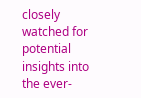closely watched for potential insights into the ever-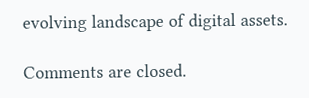evolving landscape of digital assets.

Comments are closed.